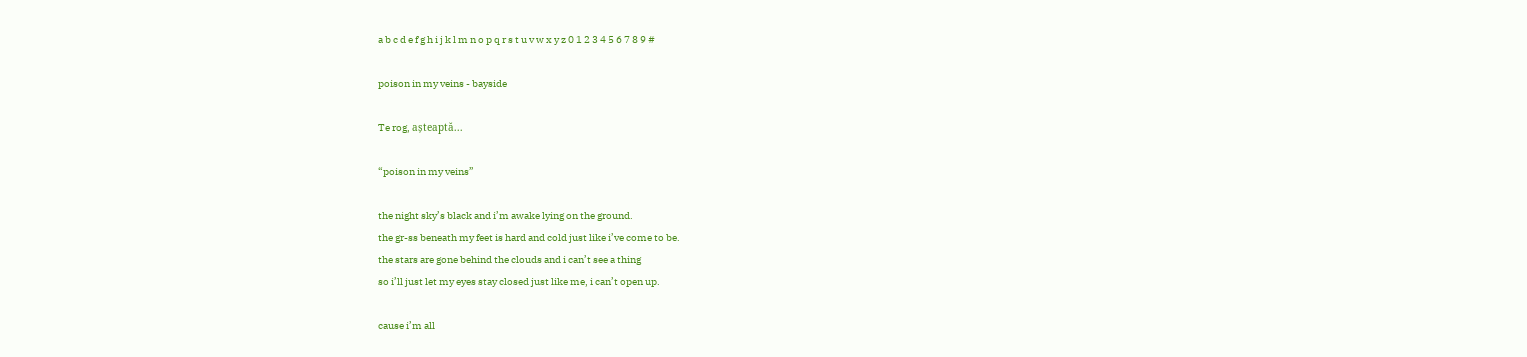a b c d e f g h i j k l m n o p q r s t u v w x y z 0 1 2 3 4 5 6 7 8 9 #

poison in my veins - bayside

Te rog, așteaptă...

“poison in my veins”

the night sky’s black and i’m awake lying on the ground.
the gr-ss beneath my feet is hard and cold just like i’ve come to be.
the stars are gone behind the clouds and i can’t see a thing
so i’ll just let my eyes stay closed just like me, i can’t open up.

cause i’m all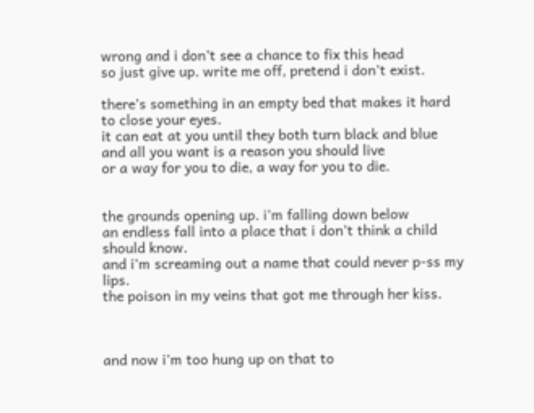wrong and i don’t see a chance to fix this head
so just give up. write me off, pretend i don’t exist.

there’s something in an empty bed that makes it hard to close your eyes.
it can eat at you until they both turn black and blue
and all you want is a reason you should live
or a way for you to die, a way for you to die.


the grounds opening up. i’m falling down below
an endless fall into a place that i don’t think a child should know.
and i’m screaming out a name that could never p-ss my lips.
the poison in my veins that got me through her kiss.



and now i’m too hung up on that to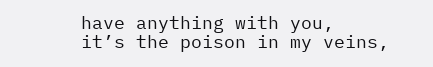have anything with you,
it’s the poison in my veins,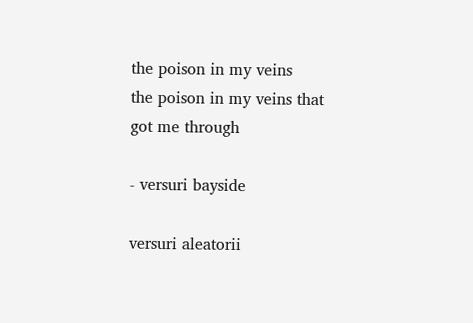the poison in my veins
the poison in my veins that got me through

- versuri bayside

versuri aleatorii